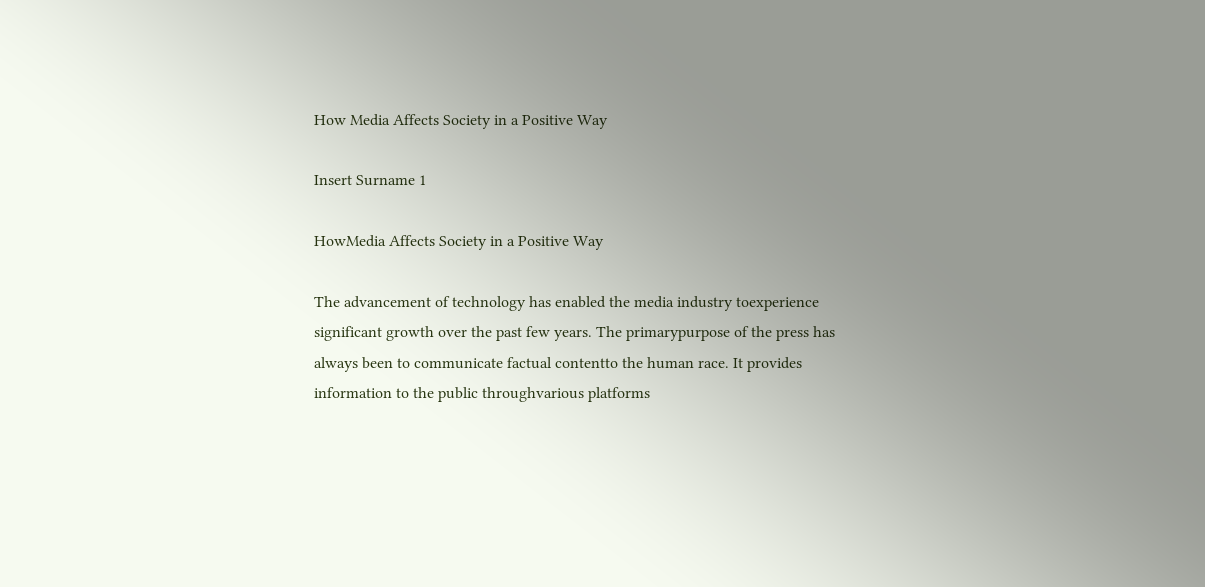How Media Affects Society in a Positive Way

Insert Surname 1

HowMedia Affects Society in a Positive Way

The advancement of technology has enabled the media industry toexperience significant growth over the past few years. The primarypurpose of the press has always been to communicate factual contentto the human race. It provides information to the public throughvarious platforms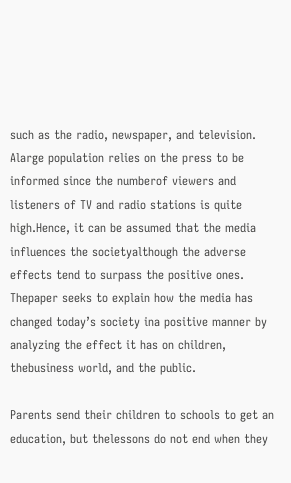such as the radio, newspaper, and television. Alarge population relies on the press to be informed since the numberof viewers and listeners of TV and radio stations is quite high.Hence, it can be assumed that the media influences the societyalthough the adverse effects tend to surpass the positive ones. Thepaper seeks to explain how the media has changed today’s society ina positive manner by analyzing the effect it has on children, thebusiness world, and the public.

Parents send their children to schools to get an education, but thelessons do not end when they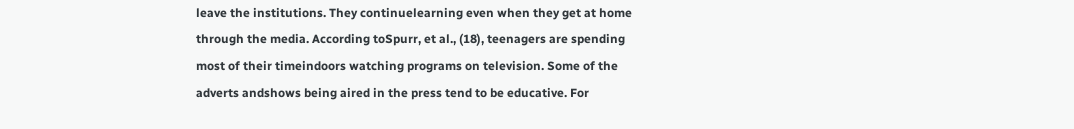leave the institutions. They continuelearning even when they get at home through the media. According toSpurr, et al., (18), teenagers are spending most of their timeindoors watching programs on television. Some of the adverts andshows being aired in the press tend to be educative. For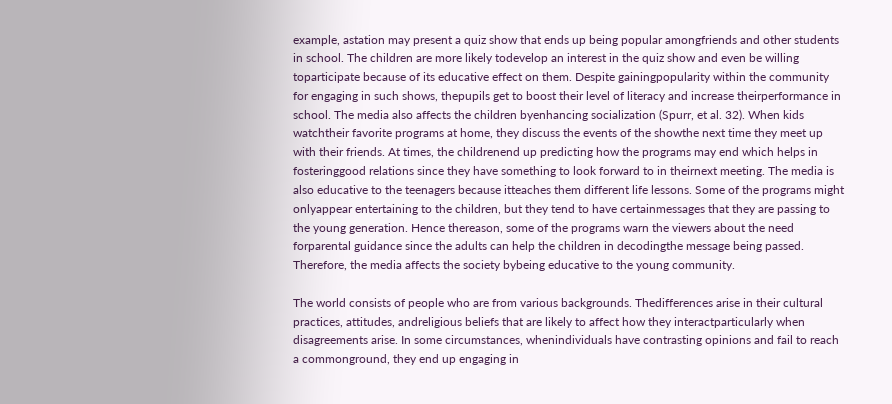example, astation may present a quiz show that ends up being popular amongfriends and other students in school. The children are more likely todevelop an interest in the quiz show and even be willing toparticipate because of its educative effect on them. Despite gainingpopularity within the community for engaging in such shows, thepupils get to boost their level of literacy and increase theirperformance in school. The media also affects the children byenhancing socialization (Spurr, et al. 32). When kids watchtheir favorite programs at home, they discuss the events of the showthe next time they meet up with their friends. At times, the childrenend up predicting how the programs may end which helps in fosteringgood relations since they have something to look forward to in theirnext meeting. The media is also educative to the teenagers because itteaches them different life lessons. Some of the programs might onlyappear entertaining to the children, but they tend to have certainmessages that they are passing to the young generation. Hence thereason, some of the programs warn the viewers about the need forparental guidance since the adults can help the children in decodingthe message being passed. Therefore, the media affects the society bybeing educative to the young community.

The world consists of people who are from various backgrounds. Thedifferences arise in their cultural practices, attitudes, andreligious beliefs that are likely to affect how they interactparticularly when disagreements arise. In some circumstances, whenindividuals have contrasting opinions and fail to reach a commonground, they end up engaging in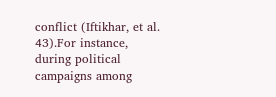conflict (Iftikhar, et al. 43).For instance, during political campaigns among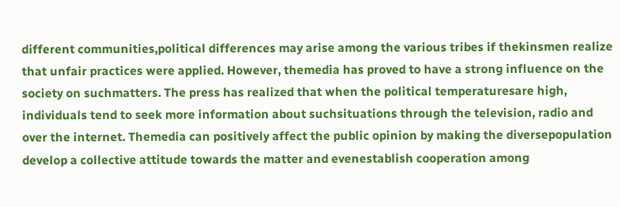different communities,political differences may arise among the various tribes if thekinsmen realize that unfair practices were applied. However, themedia has proved to have a strong influence on the society on suchmatters. The press has realized that when the political temperaturesare high, individuals tend to seek more information about suchsituations through the television, radio and over the internet. Themedia can positively affect the public opinion by making the diversepopulation develop a collective attitude towards the matter and evenestablish cooperation among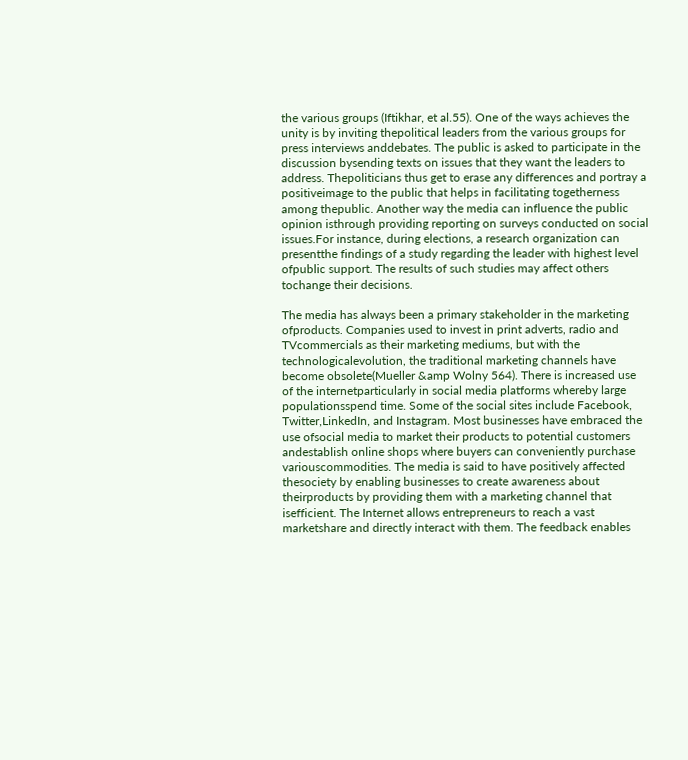the various groups (Iftikhar, et al.55). One of the ways achieves the unity is by inviting thepolitical leaders from the various groups for press interviews anddebates. The public is asked to participate in the discussion bysending texts on issues that they want the leaders to address. Thepoliticians thus get to erase any differences and portray a positiveimage to the public that helps in facilitating togetherness among thepublic. Another way the media can influence the public opinion isthrough providing reporting on surveys conducted on social issues.For instance, during elections, a research organization can presentthe findings of a study regarding the leader with highest level ofpublic support. The results of such studies may affect others tochange their decisions.

The media has always been a primary stakeholder in the marketing ofproducts. Companies used to invest in print adverts, radio and TVcommercials as their marketing mediums, but with the technologicalevolution, the traditional marketing channels have become obsolete(Mueller &amp Wolny 564). There is increased use of the internetparticularly in social media platforms whereby large populationsspend time. Some of the social sites include Facebook, Twitter,LinkedIn, and Instagram. Most businesses have embraced the use ofsocial media to market their products to potential customers andestablish online shops where buyers can conveniently purchase variouscommodities. The media is said to have positively affected thesociety by enabling businesses to create awareness about theirproducts by providing them with a marketing channel that isefficient. The Internet allows entrepreneurs to reach a vast marketshare and directly interact with them. The feedback enables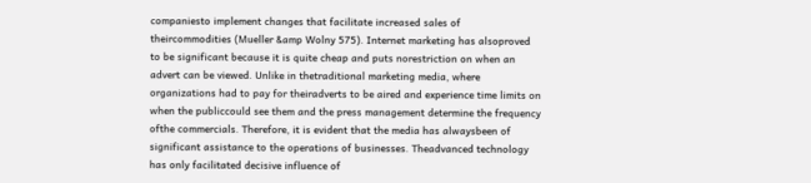companiesto implement changes that facilitate increased sales of theircommodities (Mueller &amp Wolny 575). Internet marketing has alsoproved to be significant because it is quite cheap and puts norestriction on when an advert can be viewed. Unlike in thetraditional marketing media, where organizations had to pay for theiradverts to be aired and experience time limits on when the publiccould see them and the press management determine the frequency ofthe commercials. Therefore, it is evident that the media has alwaysbeen of significant assistance to the operations of businesses. Theadvanced technology has only facilitated decisive influence of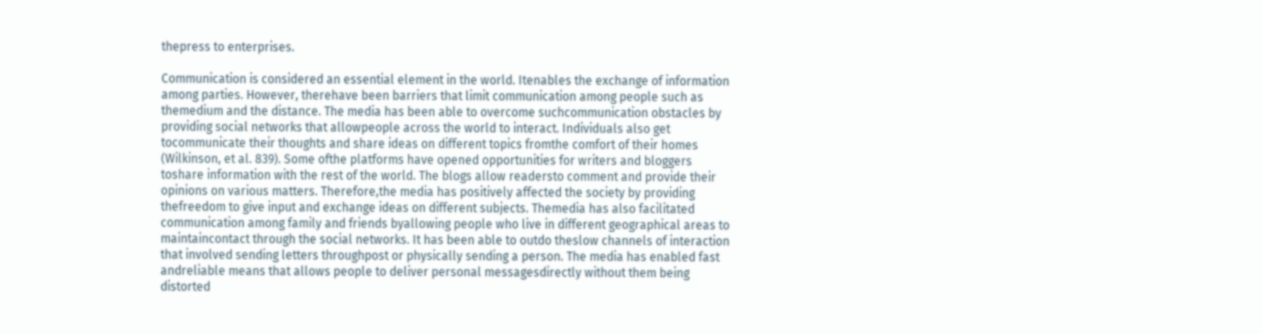thepress to enterprises.

Communication is considered an essential element in the world. Itenables the exchange of information among parties. However, therehave been barriers that limit communication among people such as themedium and the distance. The media has been able to overcome suchcommunication obstacles by providing social networks that allowpeople across the world to interact. Individuals also get tocommunicate their thoughts and share ideas on different topics fromthe comfort of their homes (Wilkinson, et al. 839). Some ofthe platforms have opened opportunities for writers and bloggers toshare information with the rest of the world. The blogs allow readersto comment and provide their opinions on various matters. Therefore,the media has positively affected the society by providing thefreedom to give input and exchange ideas on different subjects. Themedia has also facilitated communication among family and friends byallowing people who live in different geographical areas to maintaincontact through the social networks. It has been able to outdo theslow channels of interaction that involved sending letters throughpost or physically sending a person. The media has enabled fast andreliable means that allows people to deliver personal messagesdirectly without them being distorted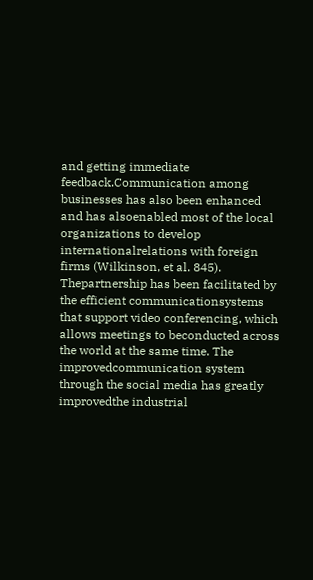and getting immediate feedback.Communication among businesses has also been enhanced and has alsoenabled most of the local organizations to develop internationalrelations with foreign firms (Wilkinson, et al. 845). Thepartnership has been facilitated by the efficient communicationsystems that support video conferencing, which allows meetings to beconducted across the world at the same time. The improvedcommunication system through the social media has greatly improvedthe industrial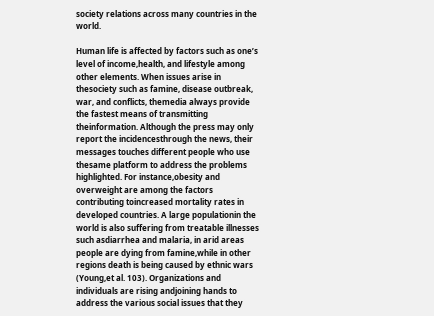society relations across many countries in the world.

Human life is affected by factors such as one’s level of income,health, and lifestyle among other elements. When issues arise in thesociety such as famine, disease outbreak, war, and conflicts, themedia always provide the fastest means of transmitting theinformation. Although the press may only report the incidencesthrough the news, their messages touches different people who use thesame platform to address the problems highlighted. For instance,obesity and overweight are among the factors contributing toincreased mortality rates in developed countries. A large populationin the world is also suffering from treatable illnesses such asdiarrhea and malaria, in arid areas people are dying from famine,while in other regions death is being caused by ethnic wars (Young,et al. 103). Organizations and individuals are rising andjoining hands to address the various social issues that they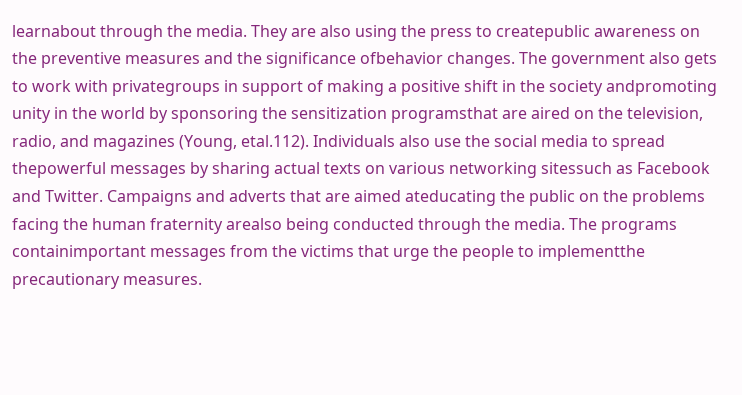learnabout through the media. They are also using the press to createpublic awareness on the preventive measures and the significance ofbehavior changes. The government also gets to work with privategroups in support of making a positive shift in the society andpromoting unity in the world by sponsoring the sensitization programsthat are aired on the television, radio, and magazines (Young, etal.112). Individuals also use the social media to spread thepowerful messages by sharing actual texts on various networking sitessuch as Facebook and Twitter. Campaigns and adverts that are aimed ateducating the public on the problems facing the human fraternity arealso being conducted through the media. The programs containimportant messages from the victims that urge the people to implementthe precautionary measures.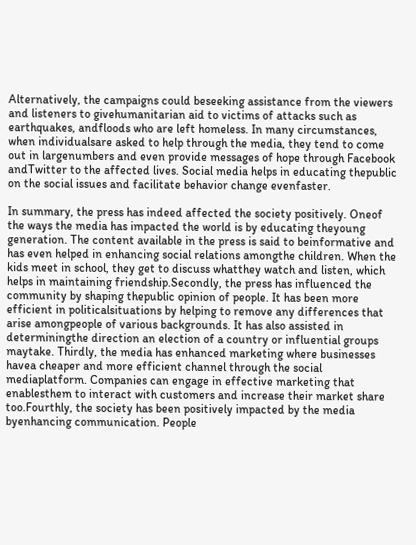Alternatively, the campaigns could beseeking assistance from the viewers and listeners to givehumanitarian aid to victims of attacks such as earthquakes, andfloods who are left homeless. In many circumstances, when individualsare asked to help through the media, they tend to come out in largenumbers and even provide messages of hope through Facebook andTwitter to the affected lives. Social media helps in educating thepublic on the social issues and facilitate behavior change evenfaster.

In summary, the press has indeed affected the society positively. Oneof the ways the media has impacted the world is by educating theyoung generation. The content available in the press is said to beinformative and has even helped in enhancing social relations amongthe children. When the kids meet in school, they get to discuss whatthey watch and listen, which helps in maintaining friendship.Secondly, the press has influenced the community by shaping thepublic opinion of people. It has been more efficient in politicalsituations by helping to remove any differences that arise amongpeople of various backgrounds. It has also assisted in determiningthe direction an election of a country or influential groups maytake. Thirdly, the media has enhanced marketing where businesses havea cheaper and more efficient channel through the social mediaplatform. Companies can engage in effective marketing that enablesthem to interact with customers and increase their market share too.Fourthly, the society has been positively impacted by the media byenhancing communication. People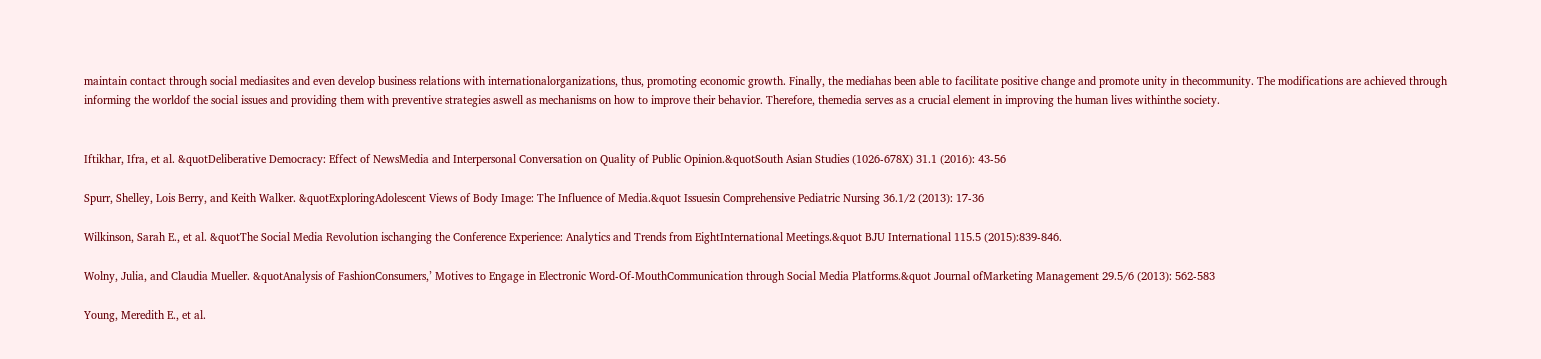maintain contact through social mediasites and even develop business relations with internationalorganizations, thus, promoting economic growth. Finally, the mediahas been able to facilitate positive change and promote unity in thecommunity. The modifications are achieved through informing the worldof the social issues and providing them with preventive strategies aswell as mechanisms on how to improve their behavior. Therefore, themedia serves as a crucial element in improving the human lives withinthe society.


Iftikhar, Ifra, et al. &quotDeliberative Democracy: Effect of NewsMedia and Interpersonal Conversation on Quality of Public Opinion.&quotSouth Asian Studies (1026-678X) 31.1 (2016): 43-56

Spurr, Shelley, Lois Berry, and Keith Walker. &quotExploringAdolescent Views of Body Image: The Influence of Media.&quot Issuesin Comprehensive Pediatric Nursing 36.1/2 (2013): 17-36

Wilkinson, Sarah E., et al. &quotThe Social Media Revolution ischanging the Conference Experience: Analytics and Trends from EightInternational Meetings.&quot BJU International 115.5 (2015):839-846.

Wolny, Julia, and Claudia Mueller. &quotAnalysis of FashionConsumers,’ Motives to Engage in Electronic Word-Of-MouthCommunication through Social Media Platforms.&quot Journal ofMarketing Management 29.5/6 (2013): 562-583

Young, Meredith E., et al.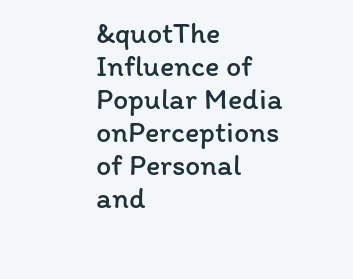&quotThe Influence of Popular Media onPerceptions of Personal and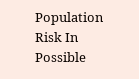Population Risk In Possible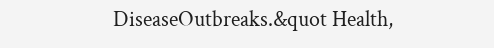DiseaseOutbreaks.&quot Health,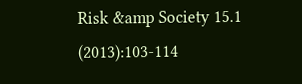Risk &amp Society 15.1 (2013):103-114